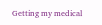Getting my medical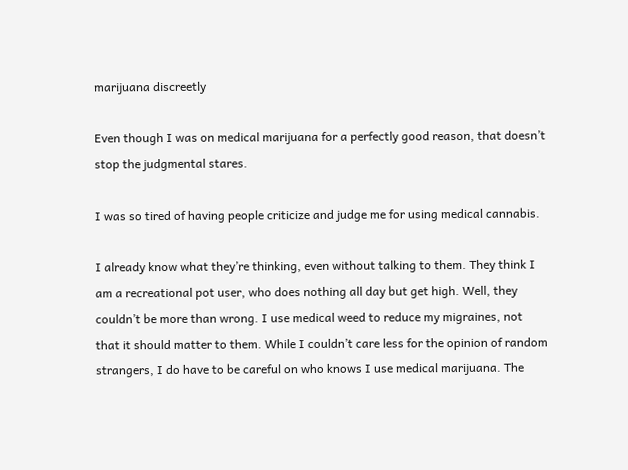marijuana discreetly

Even though I was on medical marijuana for a perfectly good reason, that doesn’t stop the judgmental stares.

I was so tired of having people criticize and judge me for using medical cannabis.

I already know what they’re thinking, even without talking to them. They think I am a recreational pot user, who does nothing all day but get high. Well, they couldn’t be more than wrong. I use medical weed to reduce my migraines, not that it should matter to them. While I couldn’t care less for the opinion of random strangers, I do have to be careful on who knows I use medical marijuana. The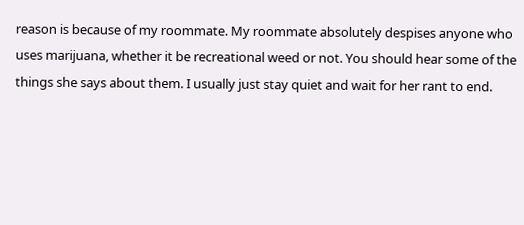reason is because of my roommate. My roommate absolutely despises anyone who uses marijuana, whether it be recreational weed or not. You should hear some of the things she says about them. I usually just stay quiet and wait for her rant to end.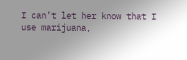I can’t let her know that I use marijuana,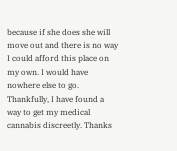because if she does she will move out and there is no way I could afford this place on my own. I would have nowhere else to go. Thankfully, I have found a way to get my medical cannabis discreetly. Thanks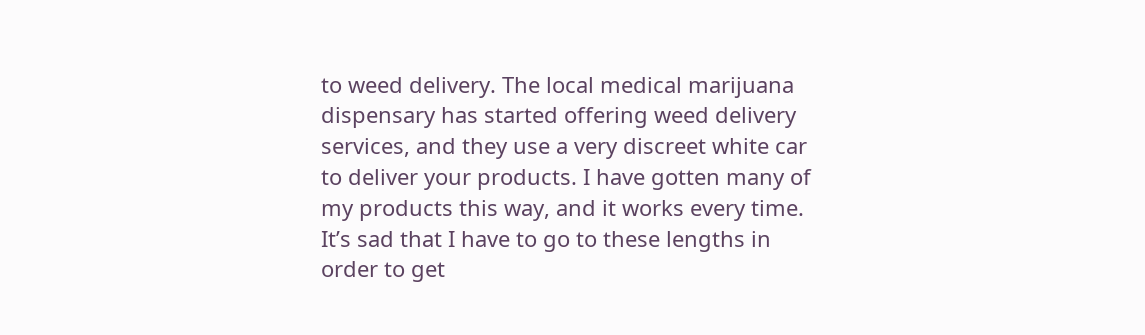to weed delivery. The local medical marijuana dispensary has started offering weed delivery services, and they use a very discreet white car to deliver your products. I have gotten many of my products this way, and it works every time. It’s sad that I have to go to these lengths in order to get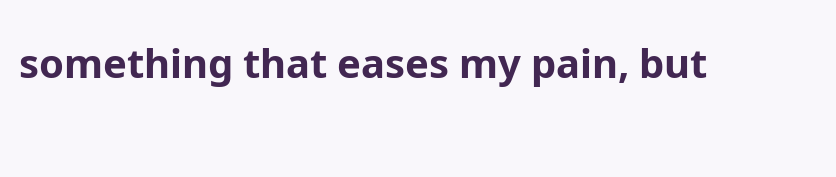something that eases my pain, but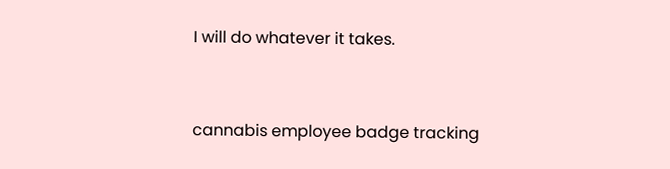I will do whatever it takes.


cannabis employee badge tracking